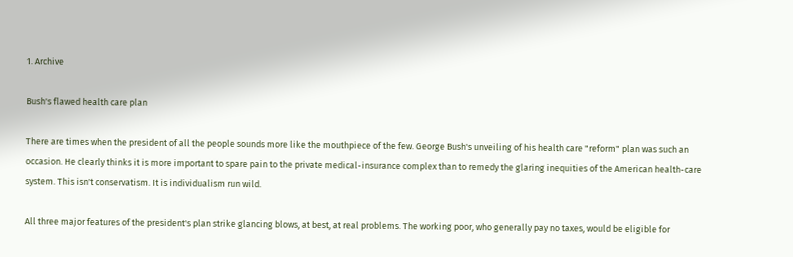1. Archive

Bush's flawed health care plan

There are times when the president of all the people sounds more like the mouthpiece of the few. George Bush's unveiling of his health care "reform" plan was such an occasion. He clearly thinks it is more important to spare pain to the private medical-insurance complex than to remedy the glaring inequities of the American health-care system. This isn't conservatism. It is individualism run wild.

All three major features of the president's plan strike glancing blows, at best, at real problems. The working poor, who generally pay no taxes, would be eligible for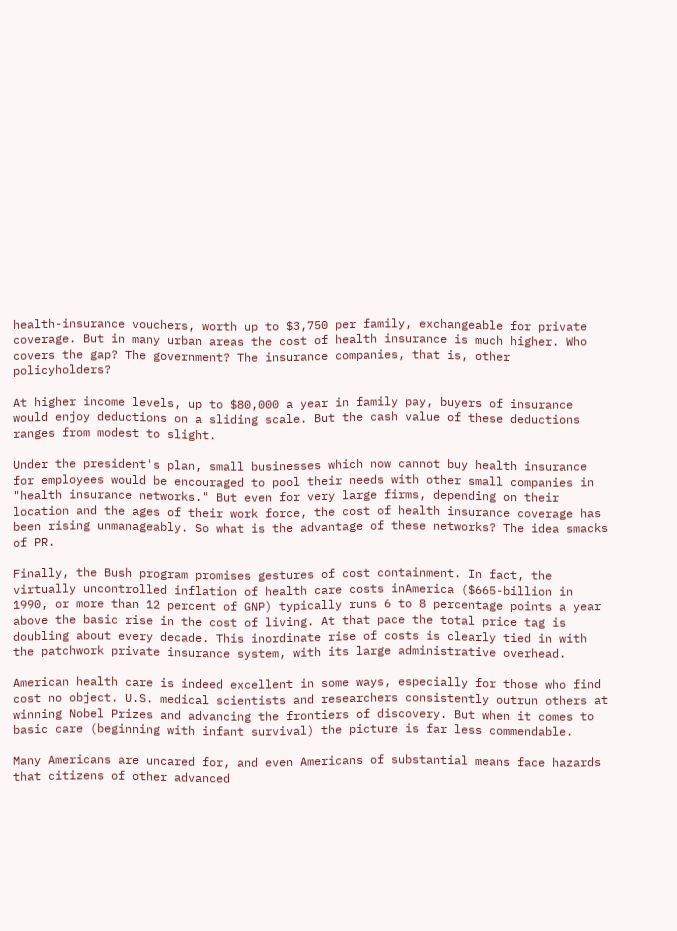health-insurance vouchers, worth up to $3,750 per family, exchangeable for private coverage. But in many urban areas the cost of health insurance is much higher. Who covers the gap? The government? The insurance companies, that is, other policyholders?

At higher income levels, up to $80,000 a year in family pay, buyers of insurance would enjoy deductions on a sliding scale. But the cash value of these deductions ranges from modest to slight.

Under the president's plan, small businesses which now cannot buy health insurance for employees would be encouraged to pool their needs with other small companies in "health insurance networks." But even for very large firms, depending on their location and the ages of their work force, the cost of health insurance coverage has been rising unmanageably. So what is the advantage of these networks? The idea smacks of PR.

Finally, the Bush program promises gestures of cost containment. In fact, the virtually uncontrolled inflation of health care costs inAmerica ($665-billion in 1990, or more than 12 percent of GNP) typically runs 6 to 8 percentage points a year above the basic rise in the cost of living. At that pace the total price tag is doubling about every decade. This inordinate rise of costs is clearly tied in with the patchwork private insurance system, with its large administrative overhead.

American health care is indeed excellent in some ways, especially for those who find cost no object. U.S. medical scientists and researchers consistently outrun others at winning Nobel Prizes and advancing the frontiers of discovery. But when it comes to basic care (beginning with infant survival) the picture is far less commendable.

Many Americans are uncared for, and even Americans of substantial means face hazards that citizens of other advanced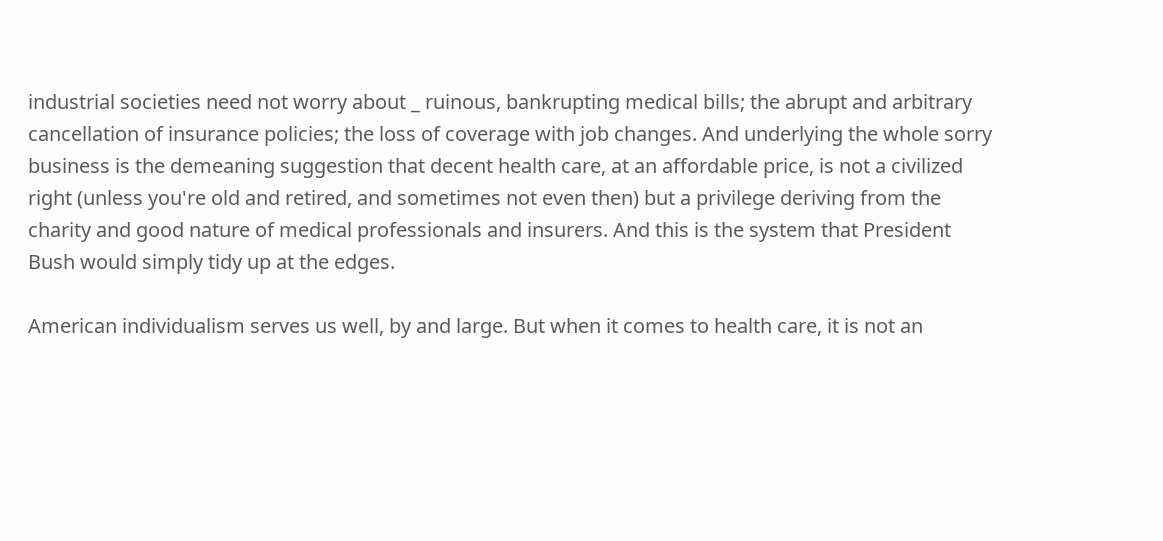industrial societies need not worry about _ ruinous, bankrupting medical bills; the abrupt and arbitrary cancellation of insurance policies; the loss of coverage with job changes. And underlying the whole sorry business is the demeaning suggestion that decent health care, at an affordable price, is not a civilized right (unless you're old and retired, and sometimes not even then) but a privilege deriving from the charity and good nature of medical professionals and insurers. And this is the system that President Bush would simply tidy up at the edges.

American individualism serves us well, by and large. But when it comes to health care, it is not an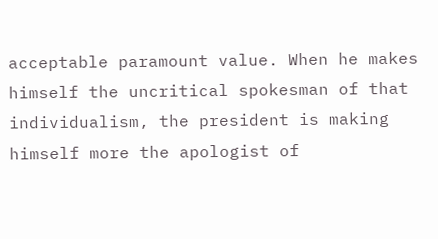acceptable paramount value. When he makes himself the uncritical spokesman of that individualism, the president is making himself more the apologist of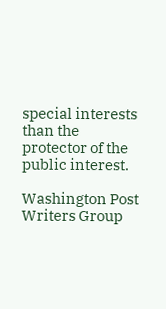special interests than the protector of the public interest.

Washington Post Writers Group